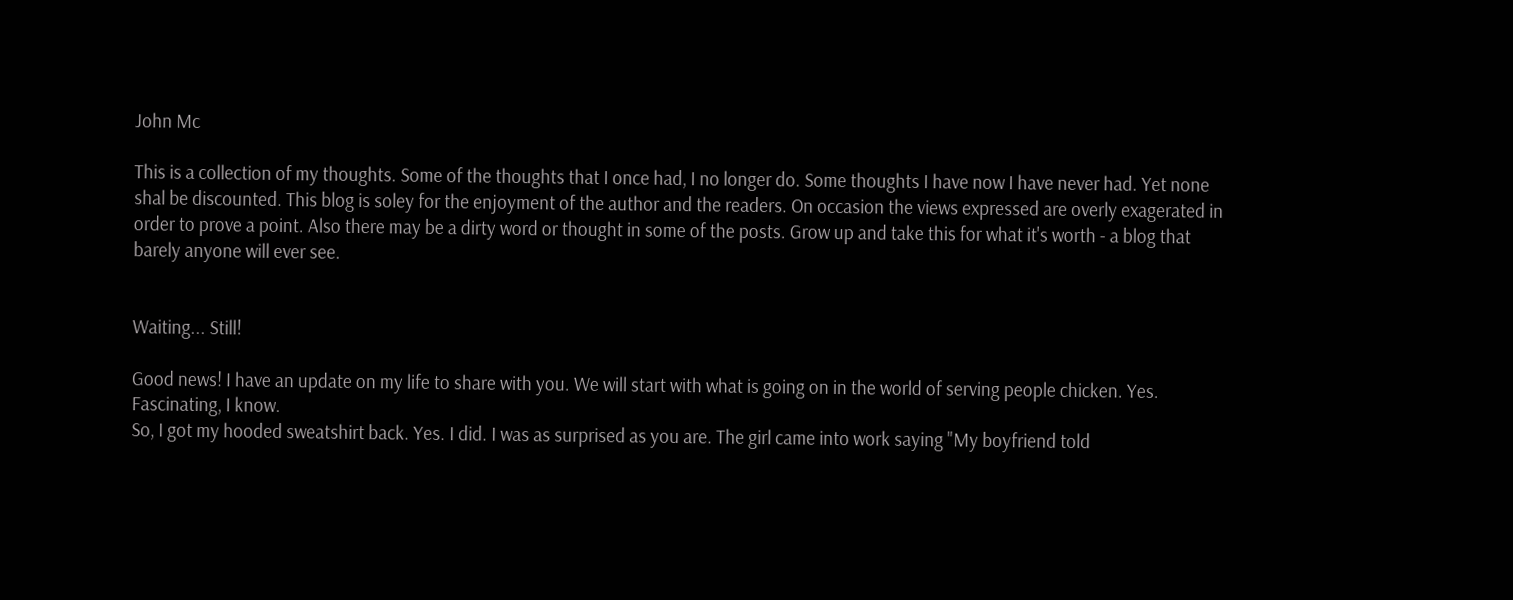John Mc

This is a collection of my thoughts. Some of the thoughts that I once had, I no longer do. Some thoughts I have now I have never had. Yet none shal be discounted. This blog is soley for the enjoyment of the author and the readers. On occasion the views expressed are overly exagerated in order to prove a point. Also there may be a dirty word or thought in some of the posts. Grow up and take this for what it's worth - a blog that barely anyone will ever see.


Waiting... Still!

Good news! I have an update on my life to share with you. We will start with what is going on in the world of serving people chicken. Yes. Fascinating, I know.
So, I got my hooded sweatshirt back. Yes. I did. I was as surprised as you are. The girl came into work saying "My boyfriend told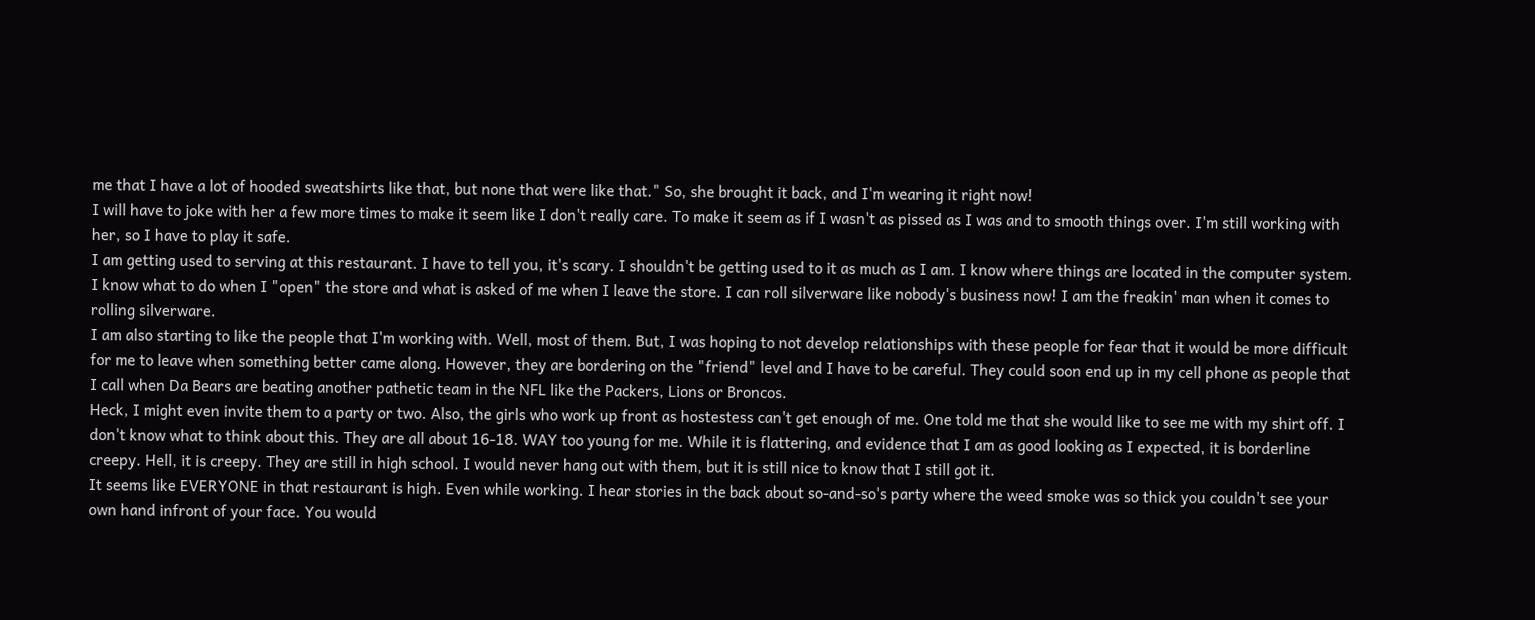me that I have a lot of hooded sweatshirts like that, but none that were like that." So, she brought it back, and I'm wearing it right now!
I will have to joke with her a few more times to make it seem like I don't really care. To make it seem as if I wasn't as pissed as I was and to smooth things over. I'm still working with her, so I have to play it safe.
I am getting used to serving at this restaurant. I have to tell you, it's scary. I shouldn't be getting used to it as much as I am. I know where things are located in the computer system. I know what to do when I "open" the store and what is asked of me when I leave the store. I can roll silverware like nobody's business now! I am the freakin' man when it comes to rolling silverware.
I am also starting to like the people that I'm working with. Well, most of them. But, I was hoping to not develop relationships with these people for fear that it would be more difficult for me to leave when something better came along. However, they are bordering on the "friend" level and I have to be careful. They could soon end up in my cell phone as people that I call when Da Bears are beating another pathetic team in the NFL like the Packers, Lions or Broncos.
Heck, I might even invite them to a party or two. Also, the girls who work up front as hostestess can't get enough of me. One told me that she would like to see me with my shirt off. I don't know what to think about this. They are all about 16-18. WAY too young for me. While it is flattering, and evidence that I am as good looking as I expected, it is borderline creepy. Hell, it is creepy. They are still in high school. I would never hang out with them, but it is still nice to know that I still got it.
It seems like EVERYONE in that restaurant is high. Even while working. I hear stories in the back about so-and-so's party where the weed smoke was so thick you couldn't see your own hand infront of your face. You would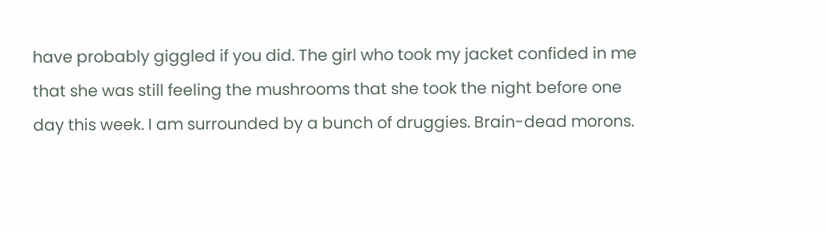have probably giggled if you did. The girl who took my jacket confided in me that she was still feeling the mushrooms that she took the night before one day this week. I am surrounded by a bunch of druggies. Brain-dead morons.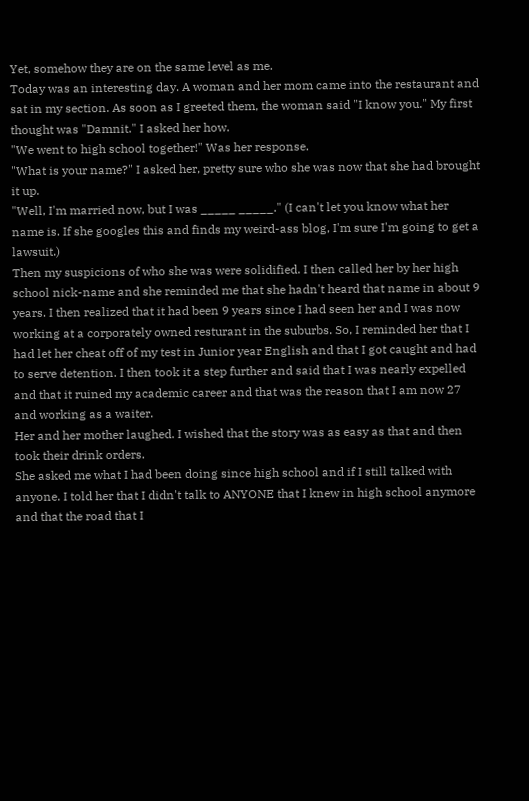Yet, somehow they are on the same level as me.
Today was an interesting day. A woman and her mom came into the restaurant and sat in my section. As soon as I greeted them, the woman said "I know you." My first thought was "Damnit." I asked her how.
"We went to high school together!" Was her response.
"What is your name?" I asked her, pretty sure who she was now that she had brought it up.
"Well, I'm married now, but I was _____ _____." (I can't let you know what her name is. If she googles this and finds my weird-ass blog, I'm sure I'm going to get a lawsuit.)
Then my suspicions of who she was were solidified. I then called her by her high school nick-name and she reminded me that she hadn't heard that name in about 9 years. I then realized that it had been 9 years since I had seen her and I was now working at a corporately owned resturant in the suburbs. So, I reminded her that I had let her cheat off of my test in Junior year English and that I got caught and had to serve detention. I then took it a step further and said that I was nearly expelled and that it ruined my academic career and that was the reason that I am now 27 and working as a waiter.
Her and her mother laughed. I wished that the story was as easy as that and then took their drink orders.
She asked me what I had been doing since high school and if I still talked with anyone. I told her that I didn't talk to ANYONE that I knew in high school anymore and that the road that I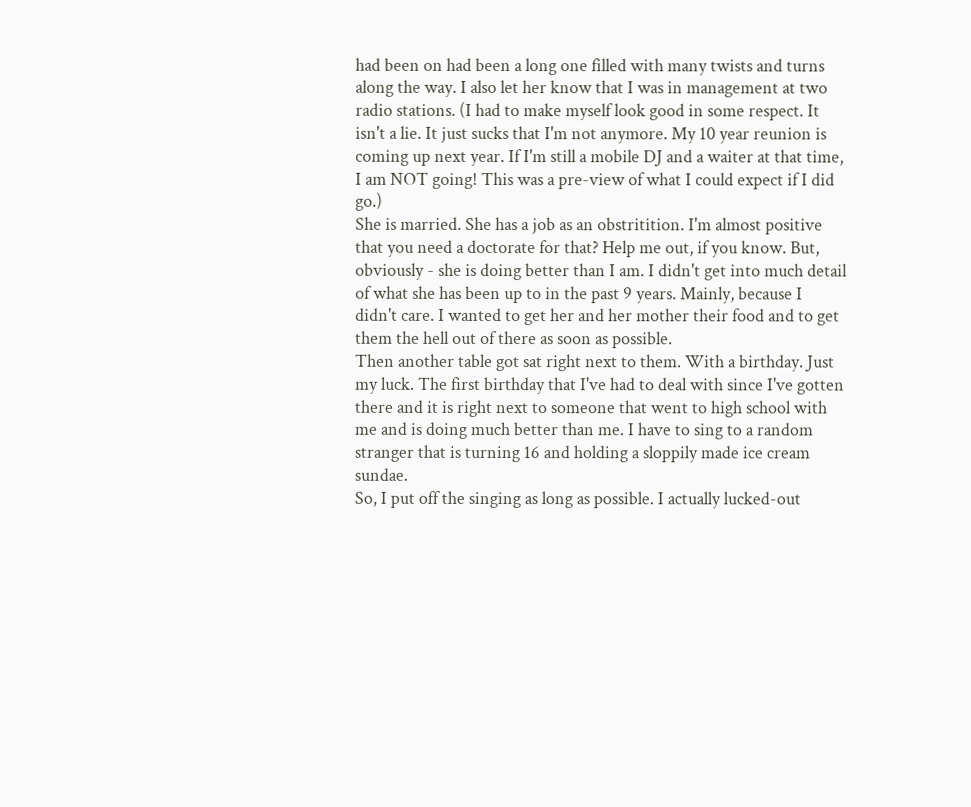had been on had been a long one filled with many twists and turns along the way. I also let her know that I was in management at two radio stations. (I had to make myself look good in some respect. It isn't a lie. It just sucks that I'm not anymore. My 10 year reunion is coming up next year. If I'm still a mobile DJ and a waiter at that time, I am NOT going! This was a pre-view of what I could expect if I did go.)
She is married. She has a job as an obstritition. I'm almost positive that you need a doctorate for that? Help me out, if you know. But, obviously - she is doing better than I am. I didn't get into much detail of what she has been up to in the past 9 years. Mainly, because I didn't care. I wanted to get her and her mother their food and to get them the hell out of there as soon as possible.
Then another table got sat right next to them. With a birthday. Just my luck. The first birthday that I've had to deal with since I've gotten there and it is right next to someone that went to high school with me and is doing much better than me. I have to sing to a random stranger that is turning 16 and holding a sloppily made ice cream sundae.
So, I put off the singing as long as possible. I actually lucked-out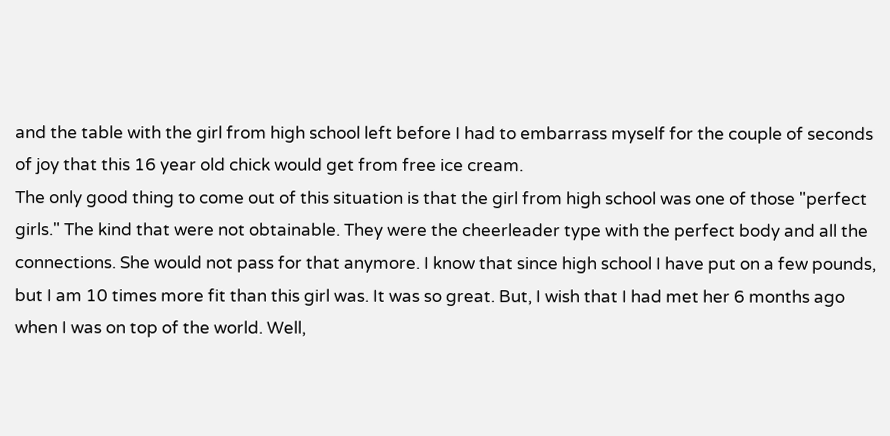and the table with the girl from high school left before I had to embarrass myself for the couple of seconds of joy that this 16 year old chick would get from free ice cream.
The only good thing to come out of this situation is that the girl from high school was one of those "perfect girls." The kind that were not obtainable. They were the cheerleader type with the perfect body and all the connections. She would not pass for that anymore. I know that since high school I have put on a few pounds, but I am 10 times more fit than this girl was. It was so great. But, I wish that I had met her 6 months ago when I was on top of the world. Well,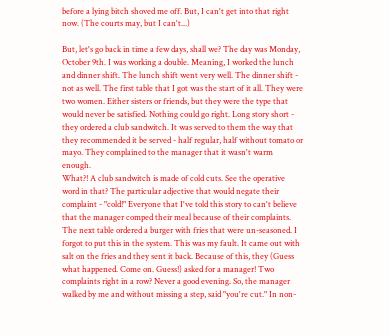before a lying bitch shoved me off. But, I can't get into that right now. (The courts may, but I can't...)

But, let's go back in time a few days, shall we? The day was Monday, October 9th. I was working a double. Meaning, I worked the lunch and dinner shift. The lunch shift went very well. The dinner shift - not as well. The first table that I got was the start of it all. They were two women. Either sisters or friends, but they were the type that would never be satisfied. Nothing could go right. Long story short - they ordered a club sandwitch. It was served to them the way that they recommended it be served - half regular, half without tomato or mayo. They complained to the manager that it wasn't warm enough.
What?! A club sandwitch is made of cold cuts. See the operative word in that? The particular adjective that would negate their complaint - "cold!" Everyone that I've told this story to can't believe that the manager comped their meal because of their complaints.
The next table ordered a burger with fries that were un-seasoned. I forgot to put this in the system. This was my fault. It came out with salt on the fries and they sent it back. Because of this, they (Guess what happened. Come on. Guess!) asked for a manager! Two complaints right in a row? Never a good evening. So, the manager walked by me and without missing a step, said "you're cut." In non-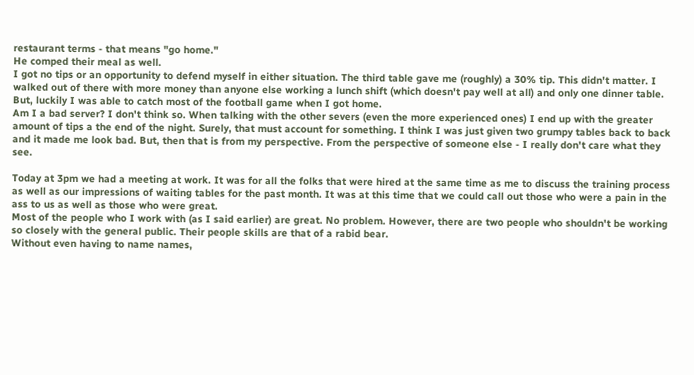restaurant terms - that means "go home."
He comped their meal as well.
I got no tips or an opportunity to defend myself in either situation. The third table gave me (roughly) a 30% tip. This didn't matter. I walked out of there with more money than anyone else working a lunch shift (which doesn't pay well at all) and only one dinner table. But, luckily I was able to catch most of the football game when I got home.
Am I a bad server? I don't think so. When talking with the other severs (even the more experienced ones) I end up with the greater amount of tips a the end of the night. Surely, that must account for something. I think I was just given two grumpy tables back to back and it made me look bad. But, then that is from my perspective. From the perspective of someone else - I really don't care what they see.

Today at 3pm we had a meeting at work. It was for all the folks that were hired at the same time as me to discuss the training process as well as our impressions of waiting tables for the past month. It was at this time that we could call out those who were a pain in the ass to us as well as those who were great.
Most of the people who I work with (as I said earlier) are great. No problem. However, there are two people who shouldn't be working so closely with the general public. Their people skills are that of a rabid bear.
Without even having to name names,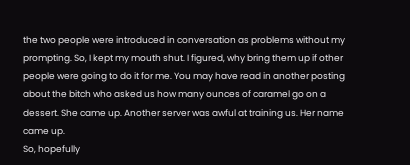the two people were introduced in conversation as problems without my prompting. So, I kept my mouth shut. I figured, why bring them up if other people were going to do it for me. You may have read in another posting about the bitch who asked us how many ounces of caramel go on a dessert. She came up. Another server was awful at training us. Her name came up.
So, hopefully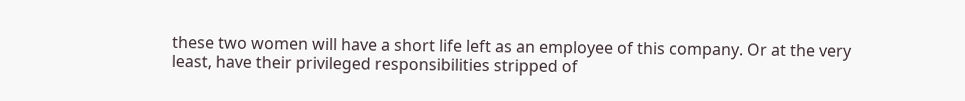these two women will have a short life left as an employee of this company. Or at the very least, have their privileged responsibilities stripped of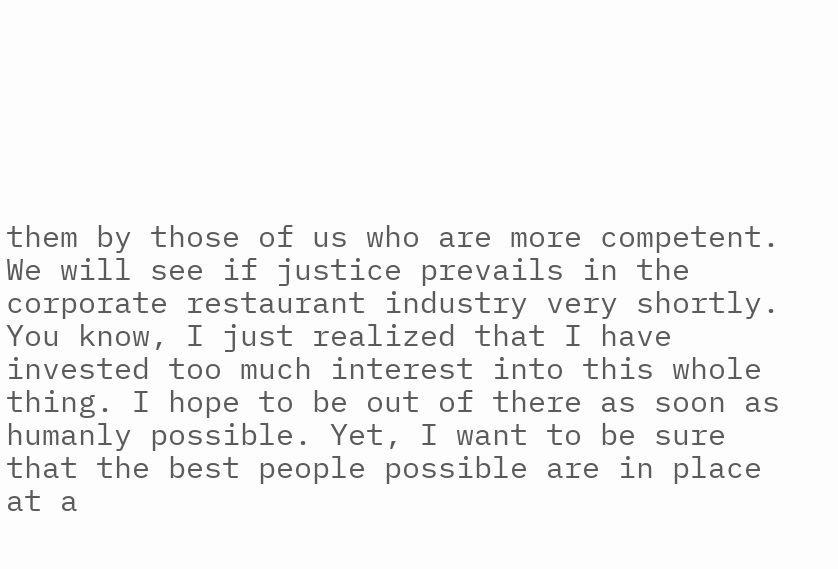them by those of us who are more competent.
We will see if justice prevails in the corporate restaurant industry very shortly.
You know, I just realized that I have invested too much interest into this whole thing. I hope to be out of there as soon as humanly possible. Yet, I want to be sure that the best people possible are in place at a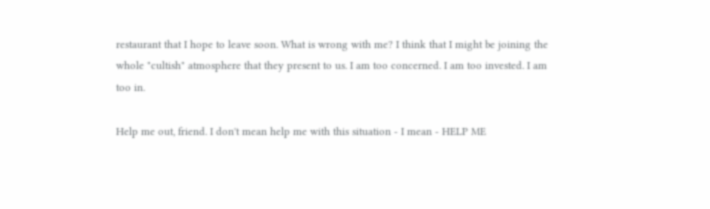restaurant that I hope to leave soon. What is wrong with me? I think that I might be joining the whole "cultish" atmosphere that they present to us. I am too concerned. I am too invested. I am too in.

Help me out, friend. I don't mean help me with this situation - I mean - HELP ME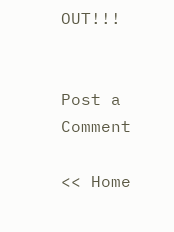OUT!!!


Post a Comment

<< Home